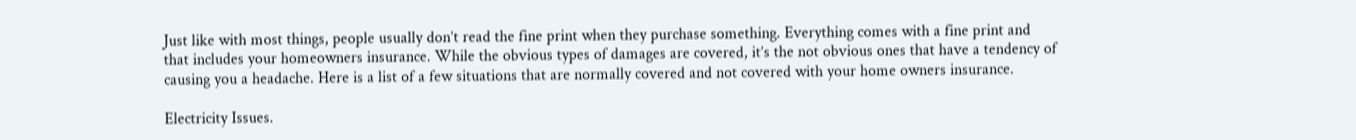Just like with most things, people usually don’t read the fine print when they purchase something. Everything comes with a fine print and that includes your homeowners insurance. While the obvious types of damages are covered, it’s the not obvious ones that have a tendency of causing you a headache. Here is a list of a few situations that are normally covered and not covered with your home owners insurance.

Electricity Issues.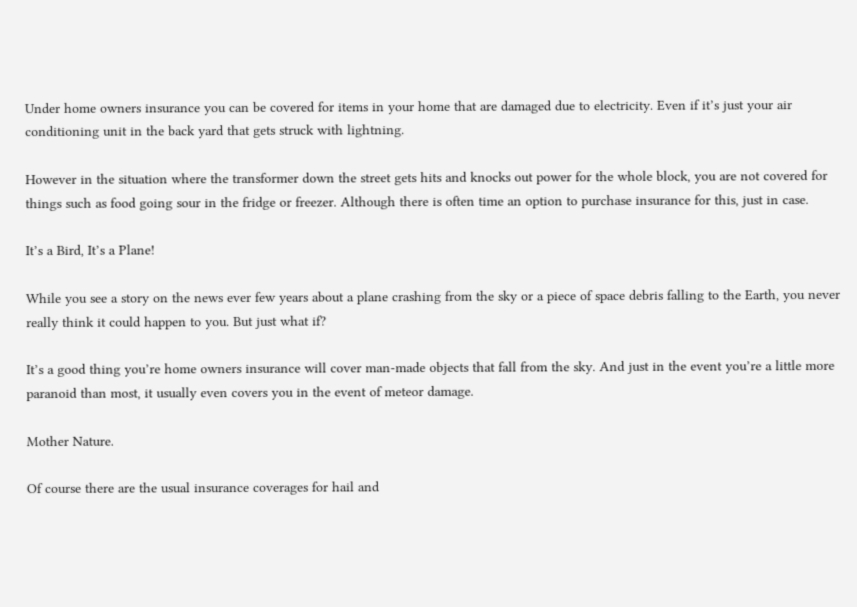Under home owners insurance you can be covered for items in your home that are damaged due to electricity. Even if it’s just your air conditioning unit in the back yard that gets struck with lightning.

However in the situation where the transformer down the street gets hits and knocks out power for the whole block, you are not covered for things such as food going sour in the fridge or freezer. Although there is often time an option to purchase insurance for this, just in case.

It’s a Bird, It’s a Plane!

While you see a story on the news ever few years about a plane crashing from the sky or a piece of space debris falling to the Earth, you never really think it could happen to you. But just what if?

It’s a good thing you’re home owners insurance will cover man-made objects that fall from the sky. And just in the event you’re a little more paranoid than most, it usually even covers you in the event of meteor damage.

Mother Nature.

Of course there are the usual insurance coverages for hail and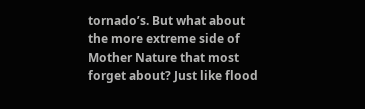tornado’s. But what about the more extreme side of Mother Nature that most forget about? Just like flood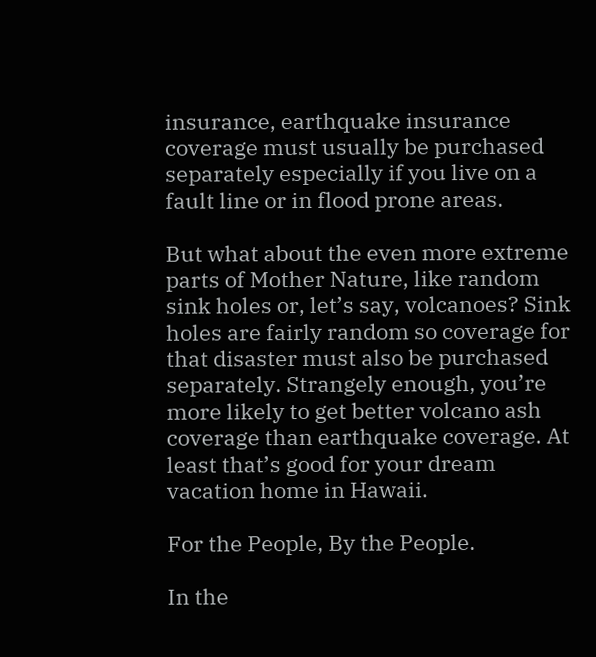insurance, earthquake insurance coverage must usually be purchased separately especially if you live on a fault line or in flood prone areas.

But what about the even more extreme parts of Mother Nature, like random sink holes or, let’s say, volcanoes? Sink holes are fairly random so coverage for that disaster must also be purchased separately. Strangely enough, you’re more likely to get better volcano ash coverage than earthquake coverage. At least that’s good for your dream vacation home in Hawaii.

For the People, By the People.

In the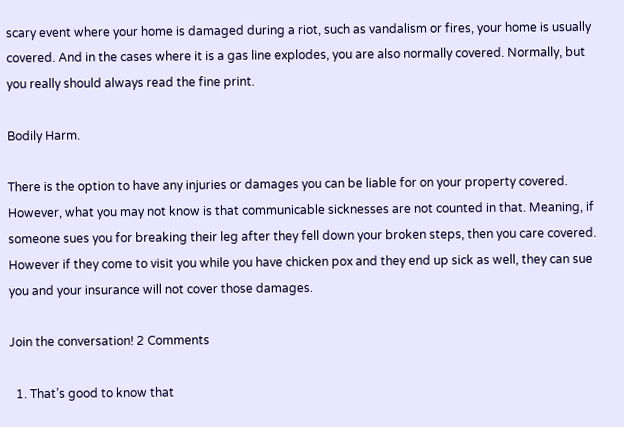scary event where your home is damaged during a riot, such as vandalism or fires, your home is usually covered. And in the cases where it is a gas line explodes, you are also normally covered. Normally, but you really should always read the fine print.

Bodily Harm.

There is the option to have any injuries or damages you can be liable for on your property covered. However, what you may not know is that communicable sicknesses are not counted in that. Meaning, if someone sues you for breaking their leg after they fell down your broken steps, then you care covered. However if they come to visit you while you have chicken pox and they end up sick as well, they can sue you and your insurance will not cover those damages.

Join the conversation! 2 Comments

  1. That’s good to know that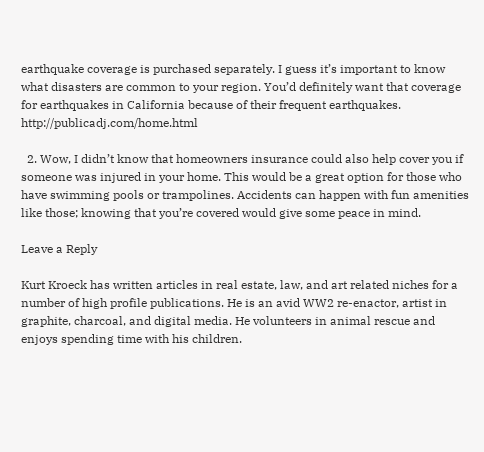earthquake coverage is purchased separately. I guess it’s important to know what disasters are common to your region. You’d definitely want that coverage for earthquakes in California because of their frequent earthquakes. http://publicadj.com/home.html

  2. Wow, I didn’t know that homeowners insurance could also help cover you if someone was injured in your home. This would be a great option for those who have swimming pools or trampolines. Accidents can happen with fun amenities like those; knowing that you’re covered would give some peace in mind.

Leave a Reply

Kurt Kroeck has written articles in real estate, law, and art related niches for a number of high profile publications. He is an avid WW2 re-enactor, artist in graphite, charcoal, and digital media. He volunteers in animal rescue and enjoys spending time with his children.